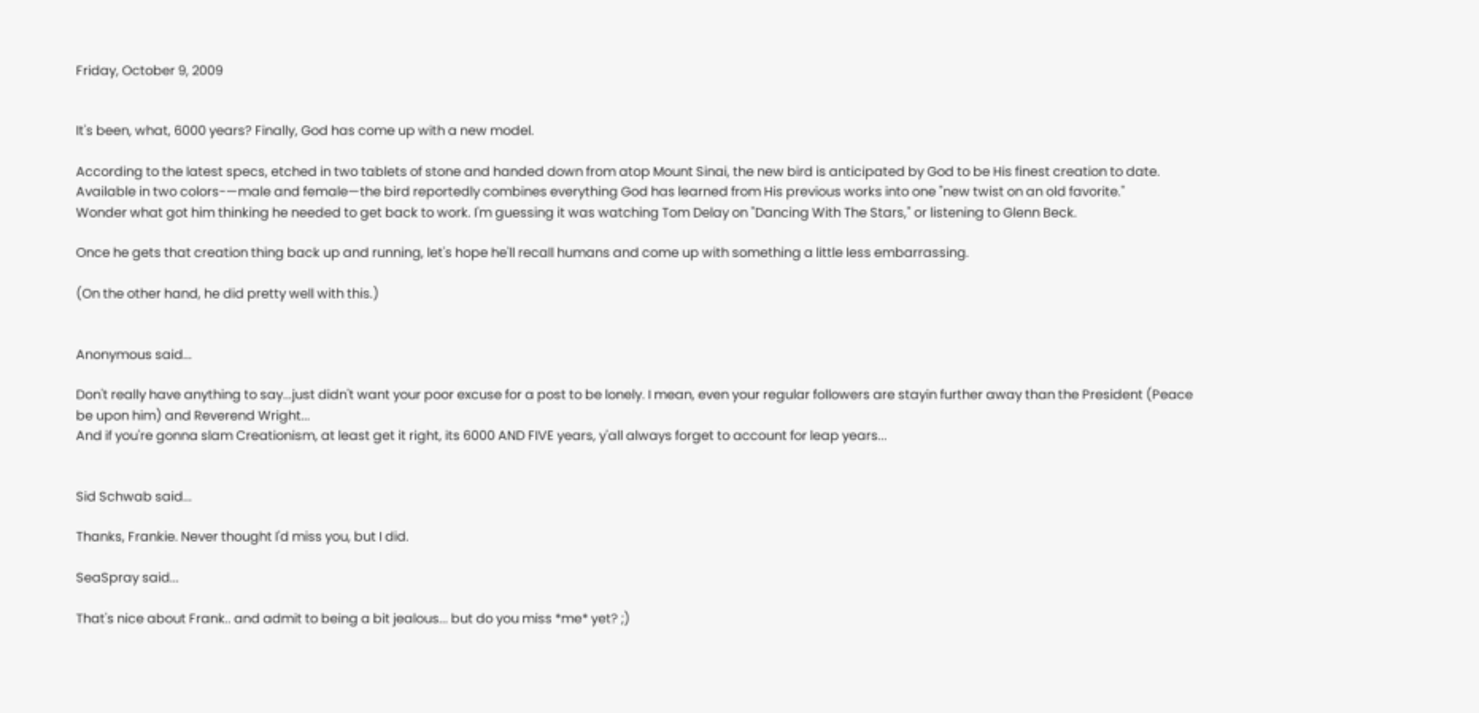Friday, October 9, 2009


It's been, what, 6000 years? Finally, God has come up with a new model.

According to the latest specs, etched in two tablets of stone and handed down from atop Mount Sinai, the new bird is anticipated by God to be His finest creation to date. Available in two colors-—male and female—the bird reportedly combines everything God has learned from His previous works into one "new twist on an old favorite."
Wonder what got him thinking he needed to get back to work. I'm guessing it was watching Tom Delay on "Dancing With The Stars," or listening to Glenn Beck.

Once he gets that creation thing back up and running, let's hope he'll recall humans and come up with something a little less embarrassing.

(On the other hand, he did pretty well with this.)


Anonymous said...

Don't really have anything to say...just didn't want your poor excuse for a post to be lonely. I mean, even your regular followers are stayin further away than the President (Peace be upon him) and Reverend Wright...
And if you're gonna slam Creationism, at least get it right, its 6000 AND FIVE years, y'all always forget to account for leap years...


Sid Schwab said...

Thanks, Frankie. Never thought I'd miss you, but I did.

SeaSpray said...

That's nice about Frank.. and admit to being a bit jealous... but do you miss *me* yet? ;)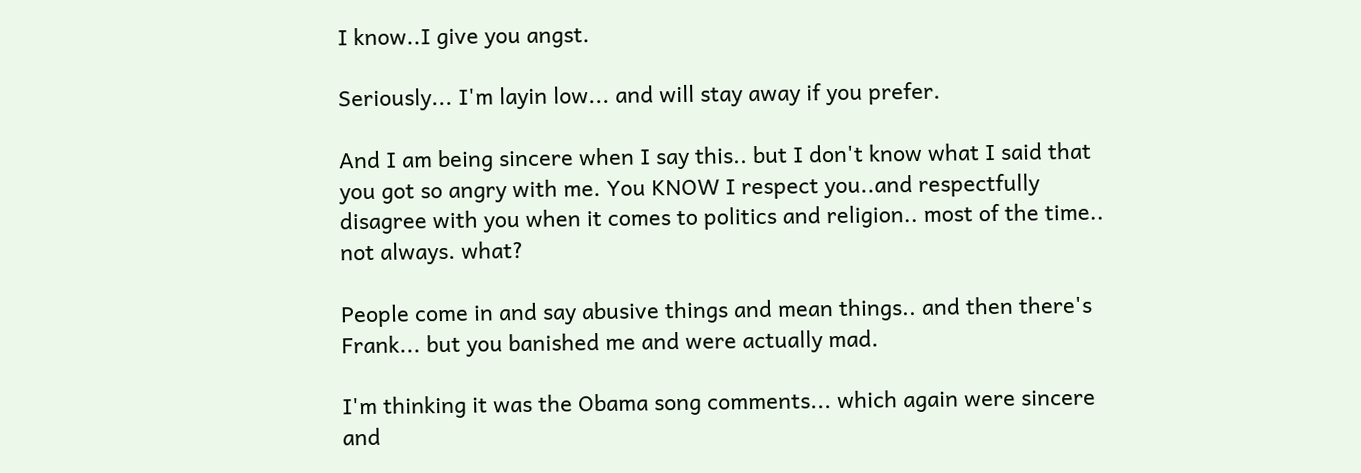I know..I give you angst.

Seriously... I'm layin low... and will stay away if you prefer.

And I am being sincere when I say this.. but I don't know what I said that you got so angry with me. You KNOW I respect you..and respectfully disagree with you when it comes to politics and religion.. most of the time.. not always. what?

People come in and say abusive things and mean things.. and then there's Frank... but you banished me and were actually mad.

I'm thinking it was the Obama song comments... which again were sincere and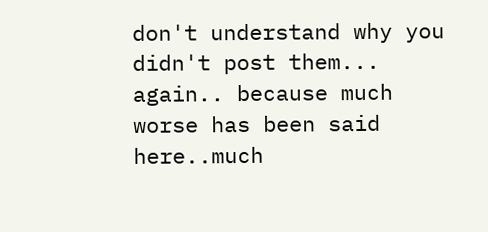don't understand why you didn't post them... again.. because much worse has been said here..much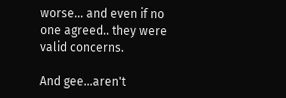worse... and even if no one agreed.. they were valid concerns.

And gee...aren't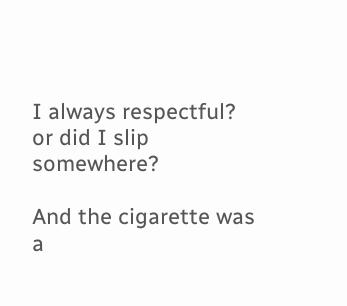I always respectful? or did I slip somewhere?

And the cigarette was a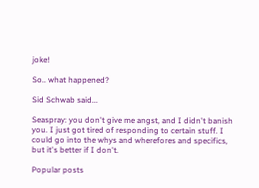joke!

So.. what happened?

Sid Schwab said...

Seaspray: you don't give me angst, and I didn't banish you. I just got tired of responding to certain stuff. I could go into the whys and wherefores and specifics, but it's better if I don't.

Popular posts